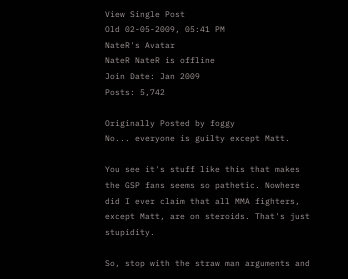View Single Post
Old 02-05-2009, 05:41 PM
NateR's Avatar
NateR NateR is offline
Join Date: Jan 2009
Posts: 5,742

Originally Posted by foggy
No... everyone is guilty except Matt.

You see it's stuff like this that makes the GSP fans seems so pathetic. Nowhere did I ever claim that all MMA fighters, except Matt, are on steroids. That's just stupidity.

So, stop with the straw man arguments and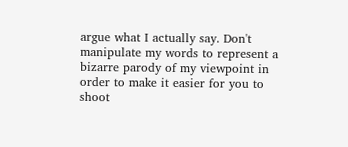argue what I actually say. Don't manipulate my words to represent a bizarre parody of my viewpoint in order to make it easier for you to shoot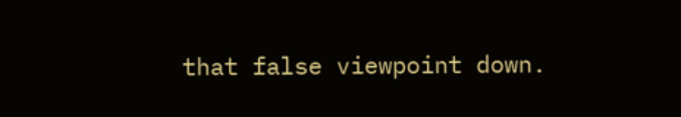that false viewpoint down.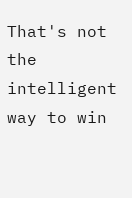That's not the intelligent way to win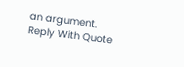an argument.
Reply With Quote